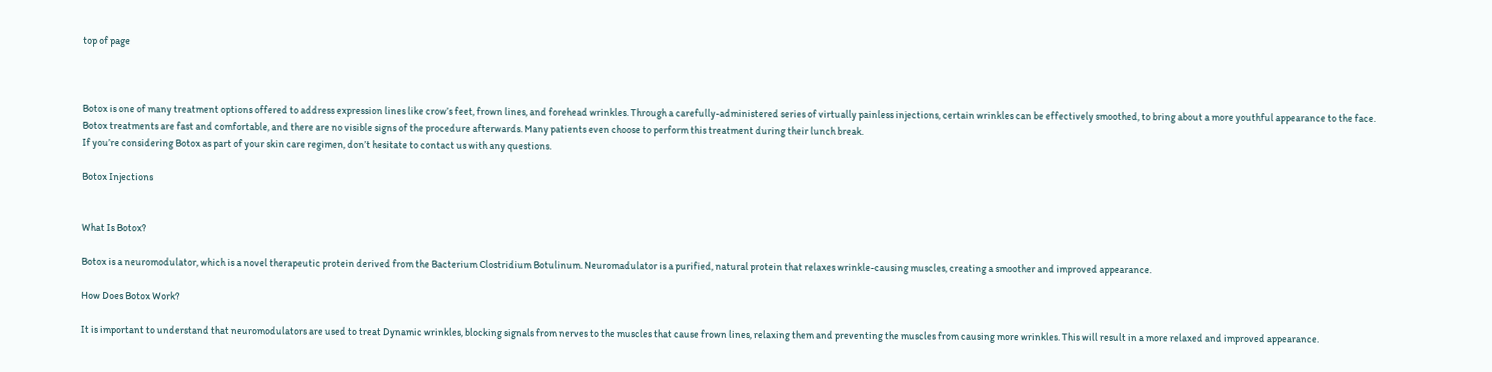top of page



Botox is one of many treatment options offered to address expression lines like crow’s feet, frown lines, and forehead wrinkles. Through a carefully-administered series of virtually painless injections, certain wrinkles can be effectively smoothed, to bring about a more youthful appearance to the face.
Botox treatments are fast and comfortable, and there are no visible signs of the procedure afterwards. Many patients even choose to perform this treatment during their lunch break.
If you’re considering Botox as part of your skin care regimen, don’t hesitate to contact us with any questions.

Botox Injections


What Is Botox?

Botox is a neuromodulator, which is a novel therapeutic protein derived from the Bacterium Clostridium Botulinum. Neuromadulator is a purified, natural protein that relaxes wrinkle-causing muscles, creating a smoother and improved appearance.

How Does Botox Work?

It is important to understand that neuromodulators are used to treat Dynamic wrinkles, blocking signals from nerves to the muscles that cause frown lines, relaxing them and preventing the muscles from causing more wrinkles. This will result in a more relaxed and improved appearance.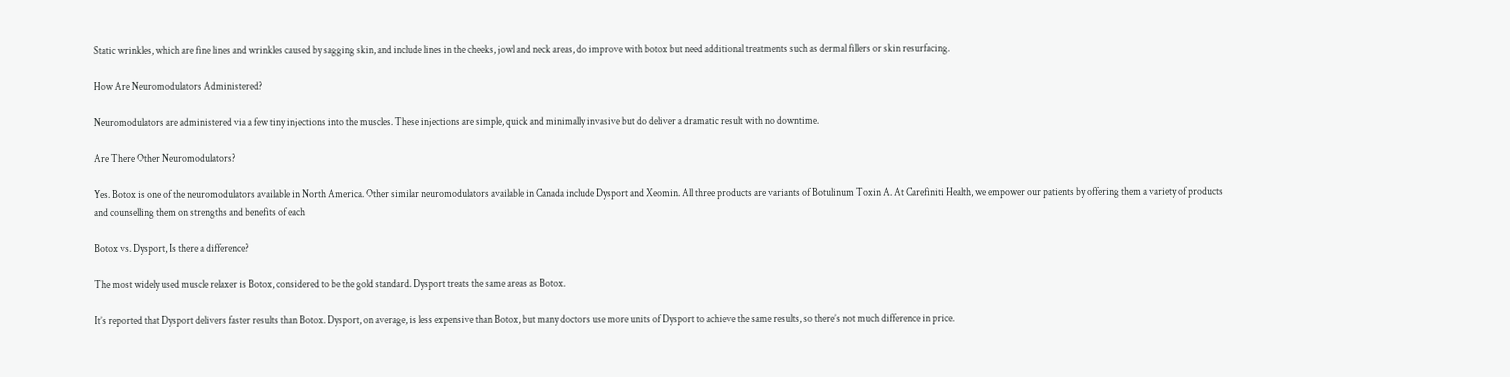Static wrinkles, which are fine lines and wrinkles caused by sagging skin, and include lines in the cheeks, jowl and neck areas, do improve with botox but need additional treatments such as dermal fillers or skin resurfacing.

How Are Neuromodulators Administered?

Neuromodulators are administered via a few tiny injections into the muscles. These injections are simple, quick and minimally invasive but do deliver a dramatic result with no downtime.

Are There Other Neuromodulators?

Yes. Botox is one of the neuromodulators available in North America. Other similar neuromodulators available in Canada include Dysport and Xeomin. All three products are variants of Botulinum Toxin A. At Carefiniti Health, we empower our patients by offering them a variety of products and counselling them on strengths and benefits of each

Botox vs. Dysport, Is there a difference?

The most widely used muscle relaxer is Botox, considered to be the gold standard. Dysport treats the same areas as Botox.

It’s reported that Dysport delivers faster results than Botox. Dysport, on average, is less expensive than Botox, but many doctors use more units of Dysport to achieve the same results, so there’s not much difference in price.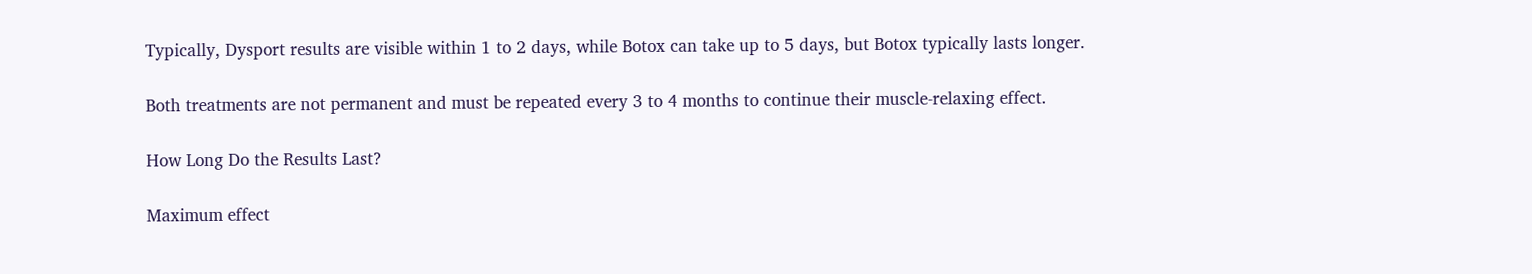Typically, Dysport results are visible within 1 to 2 days, while Botox can take up to 5 days, but Botox typically lasts longer.

Both treatments are not permanent and must be repeated every 3 to 4 months to continue their muscle-relaxing effect.

How Long Do the Results Last?

Maximum effect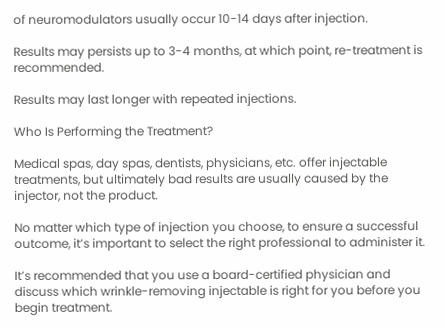of neuromodulators usually occur 10-14 days after injection.

Results may persists up to 3-4 months, at which point, re-treatment is recommended.

Results may last longer with repeated injections.

Who Is Performing the Treatment?

Medical spas, day spas, dentists, physicians, etc. offer injectable treatments, but ultimately bad results are usually caused by the injector, not the product.

No matter which type of injection you choose, to ensure a successful outcome, it’s important to select the right professional to administer it.

It’s recommended that you use a board-certified physician and discuss which wrinkle-removing injectable is right for you before you begin treatment.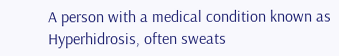A person with a medical condition known as Hyperhidrosis, often sweats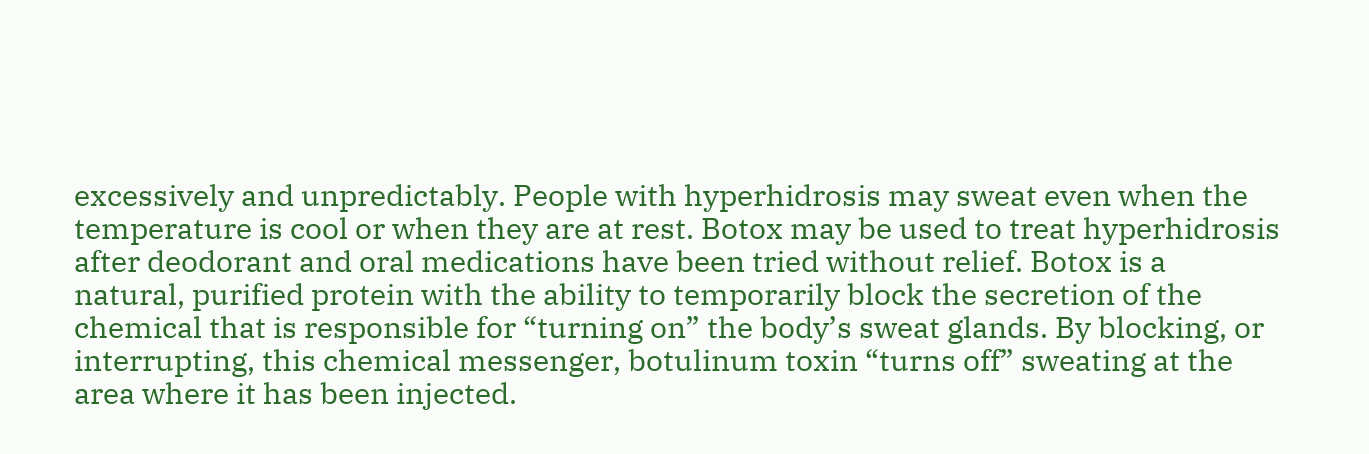excessively and unpredictably. People with hyperhidrosis may sweat even when the temperature is cool or when they are at rest. Botox may be used to treat hyperhidrosis after deodorant and oral medications have been tried without relief. Botox is a natural, purified protein with the ability to temporarily block the secretion of the chemical that is responsible for “turning on” the body’s sweat glands. By blocking, or interrupting, this chemical messenger, botulinum toxin “turns off” sweating at the area where it has been injected.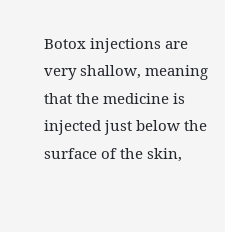Botox injections are very shallow, meaning that the medicine is injected just below the surface of the skin,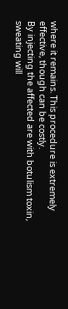where it remains. This procedure is extremely effective, though can be costly.
By injecting the affected are with botulism toxin, sweating will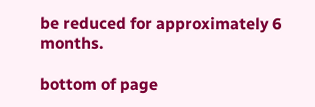be reduced for approximately 6 months.

bottom of page